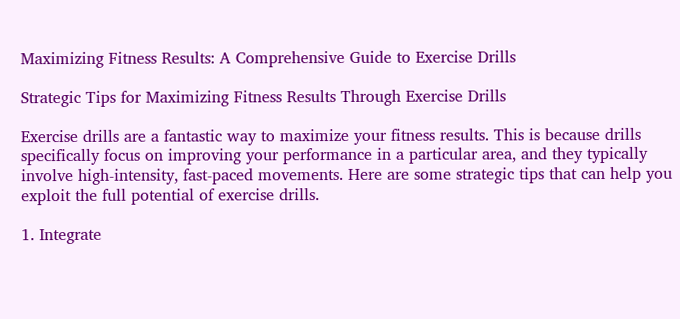Maximizing Fitness Results: A Comprehensive Guide to Exercise Drills

Strategic Tips for Maximizing Fitness Results Through Exercise Drills

Exercise drills are a fantastic way to maximize your fitness results. This is because drills specifically focus on improving your performance in a particular area, and they typically involve high-intensity, fast-paced movements. Here are some strategic tips that can help you exploit the full potential of exercise drills.

1. Integrate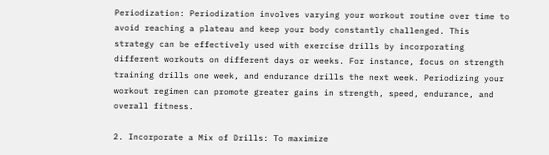Periodization: Periodization involves varying your workout routine over time to avoid reaching a plateau and keep your body constantly challenged. This strategy can be effectively used with exercise drills by incorporating different workouts on different days or weeks. For instance, focus on strength training drills one week, and endurance drills the next week. Periodizing your workout regimen can promote greater gains in strength, speed, endurance, and overall fitness.

2. Incorporate a Mix of Drills: To maximize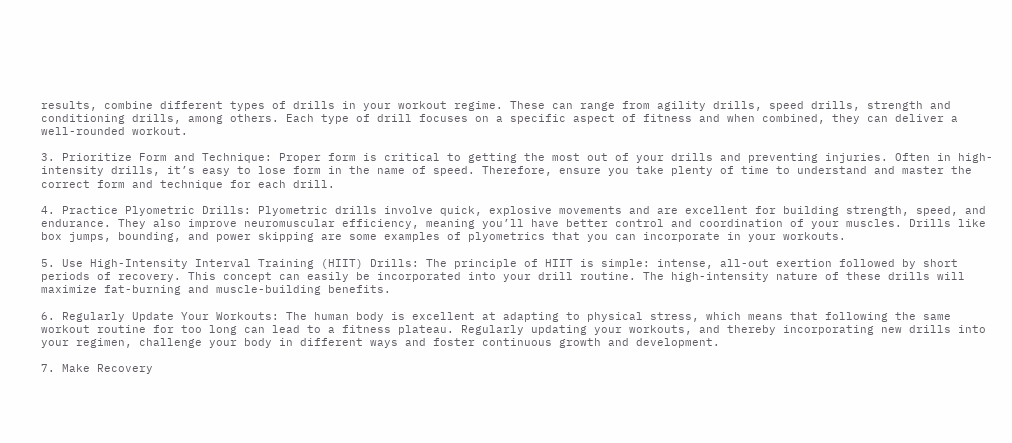results, combine different types of drills in your workout regime. These can range from agility drills, speed drills, strength and conditioning drills, among others. Each type of drill focuses on a specific aspect of fitness and when combined, they can deliver a well-rounded workout.

3. Prioritize Form and Technique: Proper form is critical to getting the most out of your drills and preventing injuries. Often in high-intensity drills, it’s easy to lose form in the name of speed. Therefore, ensure you take plenty of time to understand and master the correct form and technique for each drill.

4. Practice Plyometric Drills: Plyometric drills involve quick, explosive movements and are excellent for building strength, speed, and endurance. They also improve neuromuscular efficiency, meaning you’ll have better control and coordination of your muscles. Drills like box jumps, bounding, and power skipping are some examples of plyometrics that you can incorporate in your workouts.

5. Use High-Intensity Interval Training (HIIT) Drills: The principle of HIIT is simple: intense, all-out exertion followed by short periods of recovery. This concept can easily be incorporated into your drill routine. The high-intensity nature of these drills will maximize fat-burning and muscle-building benefits.

6. Regularly Update Your Workouts: The human body is excellent at adapting to physical stress, which means that following the same workout routine for too long can lead to a fitness plateau. Regularly updating your workouts, and thereby incorporating new drills into your regimen, challenge your body in different ways and foster continuous growth and development.

7. Make Recovery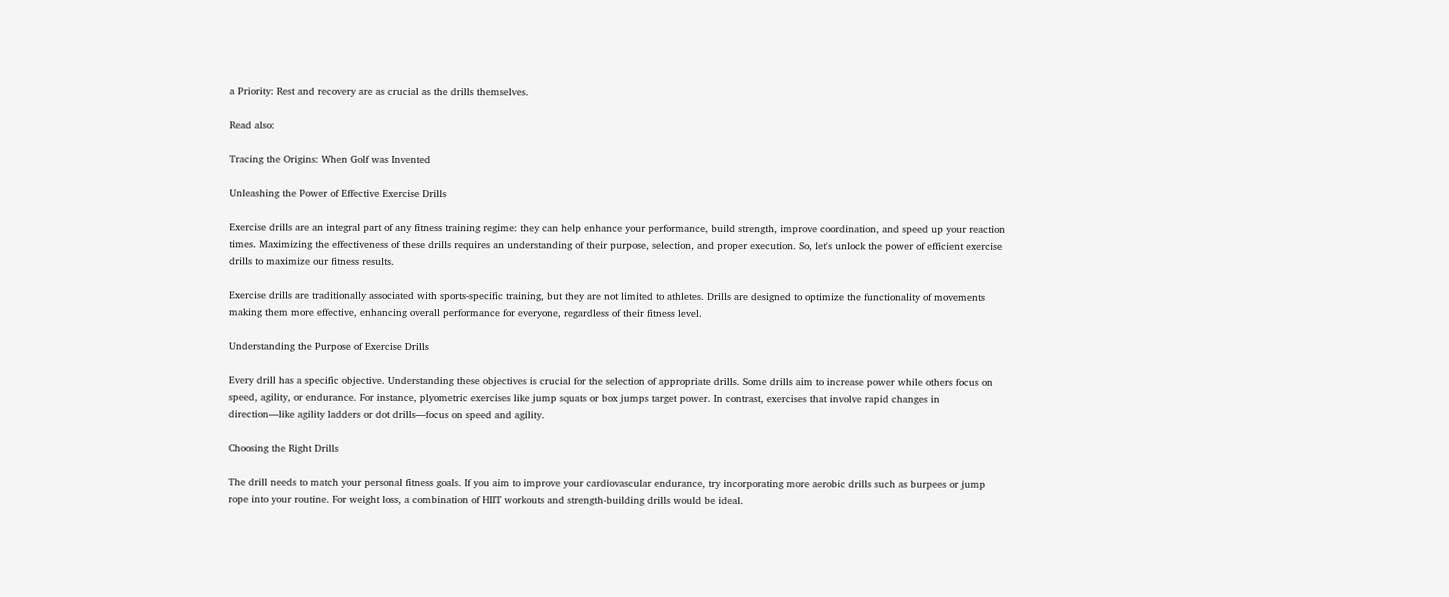a Priority: Rest and recovery are as crucial as the drills themselves.

Read also:

Tracing the Origins: When Golf was Invented

Unleashing the Power of Effective Exercise Drills

Exercise drills are an integral part of any fitness training regime: they can help enhance your performance, build strength, improve coordination, and speed up your reaction times. Maximizing the effectiveness of these drills requires an understanding of their purpose, selection, and proper execution. So, let's unlock the power of efficient exercise drills to maximize our fitness results.

Exercise drills are traditionally associated with sports-specific training, but they are not limited to athletes. Drills are designed to optimize the functionality of movements making them more effective, enhancing overall performance for everyone, regardless of their fitness level.

Understanding the Purpose of Exercise Drills

Every drill has a specific objective. Understanding these objectives is crucial for the selection of appropriate drills. Some drills aim to increase power while others focus on speed, agility, or endurance. For instance, plyometric exercises like jump squats or box jumps target power. In contrast, exercises that involve rapid changes in direction—like agility ladders or dot drills—focus on speed and agility.

Choosing the Right Drills

The drill needs to match your personal fitness goals. If you aim to improve your cardiovascular endurance, try incorporating more aerobic drills such as burpees or jump rope into your routine. For weight loss, a combination of HIIT workouts and strength-building drills would be ideal.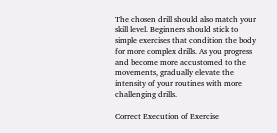The chosen drill should also match your skill level. Beginners should stick to simple exercises that condition the body for more complex drills. As you progress and become more accustomed to the movements, gradually elevate the intensity of your routines with more challenging drills.

Correct Execution of Exercise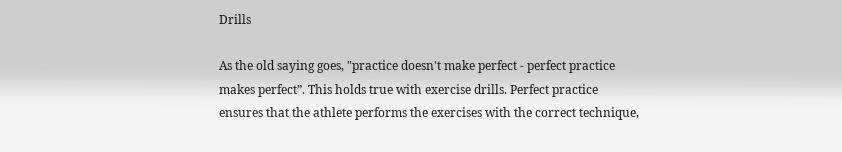Drills

As the old saying goes, "practice doesn't make perfect - perfect practice makes perfect”. This holds true with exercise drills. Perfect practice ensures that the athlete performs the exercises with the correct technique,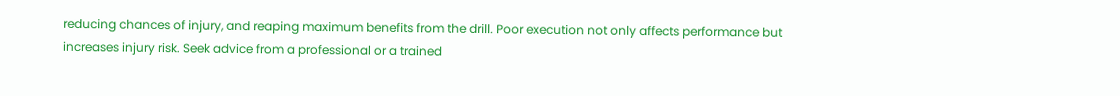reducing chances of injury, and reaping maximum benefits from the drill. Poor execution not only affects performance but increases injury risk. Seek advice from a professional or a trained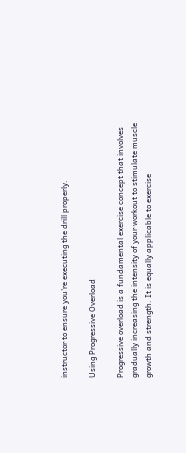instructor to ensure you're executing the drill properly.

Using Progressive Overload

Progressive overload is a fundamental exercise concept that involves gradually increasing the intensity of your workout to stimulate muscle growth and strength. It is equally applicable to exercise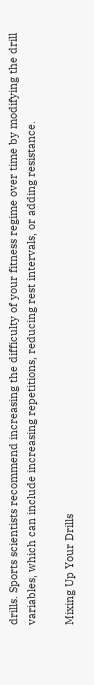drills. Sports scientists recommend increasing the difficulty of your fitness regime over time by modifying the drill variables, which can include increasing repetitions, reducing rest intervals, or adding resistance.

Mixing Up Your Drills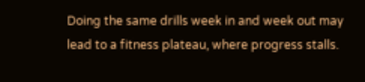Doing the same drills week in and week out may lead to a fitness plateau, where progress stalls.